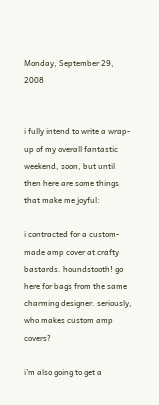Monday, September 29, 2008


i fully intend to write a wrap-up of my overall fantastic weekend, soon, but until then here are some things that make me joyful:

i contracted for a custom-made amp cover at crafty bastards. houndstooth! go here for bags from the same charming designer. seriously, who makes custom amp covers?

i'm also going to get a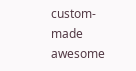custom-made awesome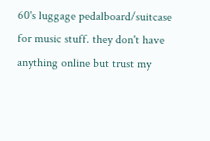60's luggage pedalboard/suitcase for music stuff. they don't have anything online but trust my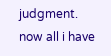judgment. now all i have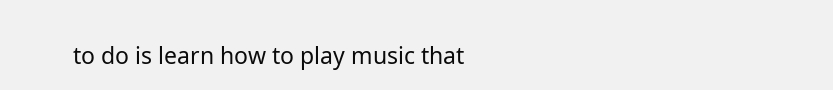to do is learn how to play music that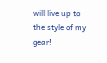will live up to the style of my gear!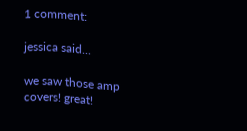1 comment:

jessica said...

we saw those amp covers! great!